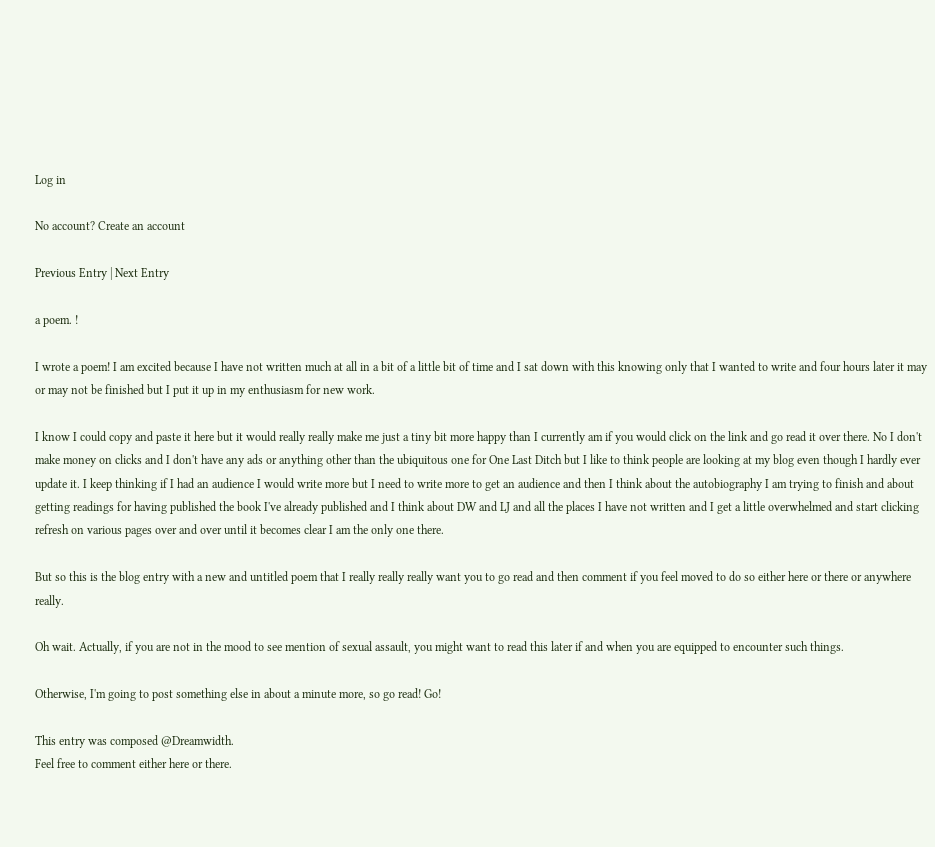Log in

No account? Create an account

Previous Entry | Next Entry

a poem. !

I wrote a poem! I am excited because I have not written much at all in a bit of a little bit of time and I sat down with this knowing only that I wanted to write and four hours later it may or may not be finished but I put it up in my enthusiasm for new work.

I know I could copy and paste it here but it would really really make me just a tiny bit more happy than I currently am if you would click on the link and go read it over there. No I don't make money on clicks and I don't have any ads or anything other than the ubiquitous one for One Last Ditch but I like to think people are looking at my blog even though I hardly ever update it. I keep thinking if I had an audience I would write more but I need to write more to get an audience and then I think about the autobiography I am trying to finish and about getting readings for having published the book I've already published and I think about DW and LJ and all the places I have not written and I get a little overwhelmed and start clicking refresh on various pages over and over until it becomes clear I am the only one there.

But so this is the blog entry with a new and untitled poem that I really really really want you to go read and then comment if you feel moved to do so either here or there or anywhere really.

Oh wait. Actually, if you are not in the mood to see mention of sexual assault, you might want to read this later if and when you are equipped to encounter such things.

Otherwise, I'm going to post something else in about a minute more, so go read! Go!

This entry was composed @Dreamwidth.
Feel free to comment either here or there.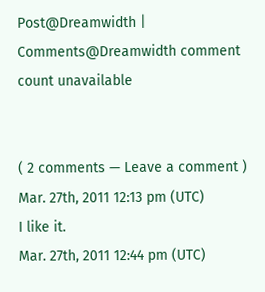Post@Dreamwidth | Comments@Dreamwidth comment count unavailable


( 2 comments — Leave a comment )
Mar. 27th, 2011 12:13 pm (UTC)
I like it.
Mar. 27th, 2011 12:44 pm (UTC)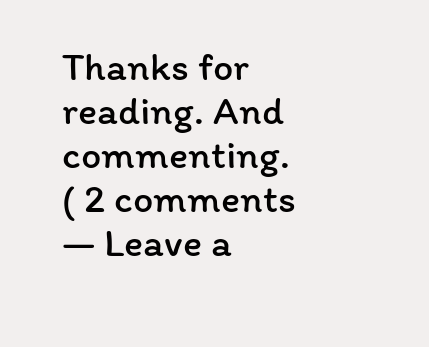Thanks for reading. And commenting.
( 2 comments — Leave a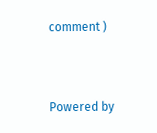comment )


Powered by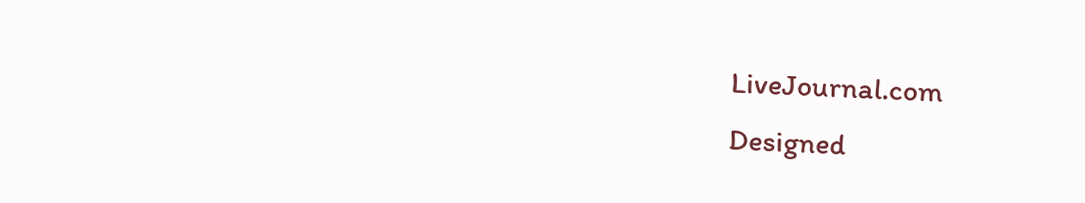LiveJournal.com
Designed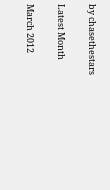by chasethestars

Latest Month

March 2012